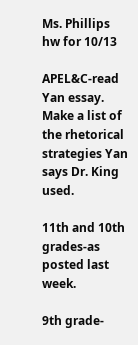Ms. Phillips hw for 10/13

APEL&C-read Yan essay. Make a list of the rhetorical strategies Yan says Dr. King used.

11th and 10th grades-as posted last week.

9th grade-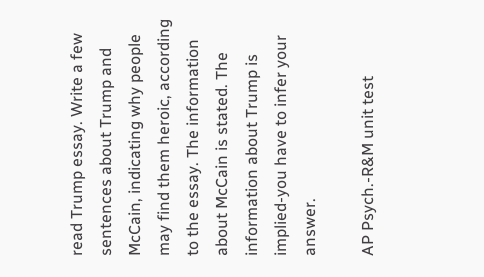read Trump essay. Write a few sentences about Trump and McCain, indicating why people may find them heroic, according to the essay. The information about McCain is stated. The information about Trump is implied-you have to infer your answer.

AP Psych.-R&M unit test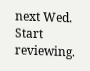next Wed. Start reviewing.